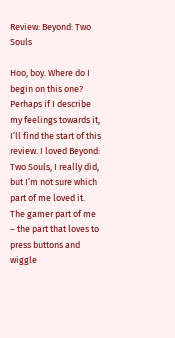Review: Beyond: Two Souls

Hoo, boy. Where do I begin on this one? Perhaps if I describe my feelings towards it, I’ll find the start of this review. I loved Beyond: Two Souls, I really did, but I’m not sure which part of me loved it. The gamer part of me – the part that loves to press buttons and wiggle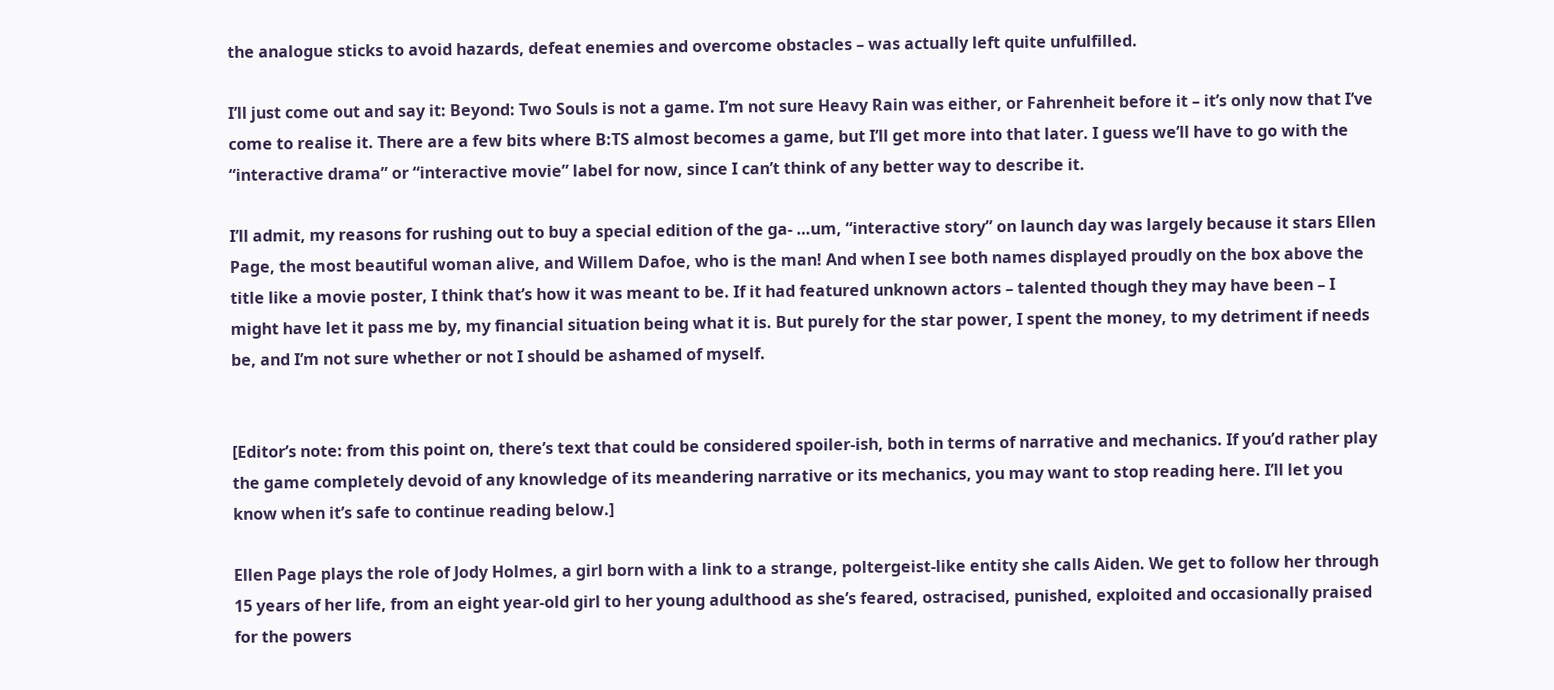the analogue sticks to avoid hazards, defeat enemies and overcome obstacles – was actually left quite unfulfilled.

I’ll just come out and say it: Beyond: Two Souls is not a game. I’m not sure Heavy Rain was either, or Fahrenheit before it – it’s only now that I’ve come to realise it. There are a few bits where B:TS almost becomes a game, but I’ll get more into that later. I guess we’ll have to go with the “interactive drama” or “interactive movie” label for now, since I can’t think of any better way to describe it.

I’ll admit, my reasons for rushing out to buy a special edition of the ga- …um, “interactive story” on launch day was largely because it stars Ellen Page, the most beautiful woman alive, and Willem Dafoe, who is the man! And when I see both names displayed proudly on the box above the title like a movie poster, I think that’s how it was meant to be. If it had featured unknown actors – talented though they may have been – I might have let it pass me by, my financial situation being what it is. But purely for the star power, I spent the money, to my detriment if needs be, and I’m not sure whether or not I should be ashamed of myself.


[Editor’s note: from this point on, there’s text that could be considered spoiler-ish, both in terms of narrative and mechanics. If you’d rather play the game completely devoid of any knowledge of its meandering narrative or its mechanics, you may want to stop reading here. I’ll let you know when it’s safe to continue reading below.]

Ellen Page plays the role of Jody Holmes, a girl born with a link to a strange, poltergeist-like entity she calls Aiden. We get to follow her through 15 years of her life, from an eight year-old girl to her young adulthood as she’s feared, ostracised, punished, exploited and occasionally praised for the powers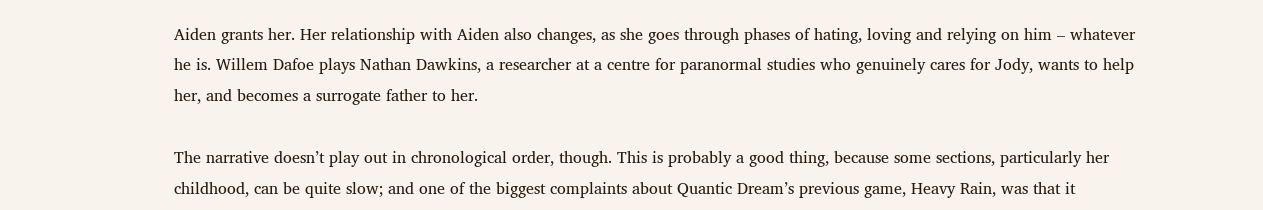Aiden grants her. Her relationship with Aiden also changes, as she goes through phases of hating, loving and relying on him – whatever he is. Willem Dafoe plays Nathan Dawkins, a researcher at a centre for paranormal studies who genuinely cares for Jody, wants to help her, and becomes a surrogate father to her.

The narrative doesn’t play out in chronological order, though. This is probably a good thing, because some sections, particularly her childhood, can be quite slow; and one of the biggest complaints about Quantic Dream’s previous game, Heavy Rain, was that it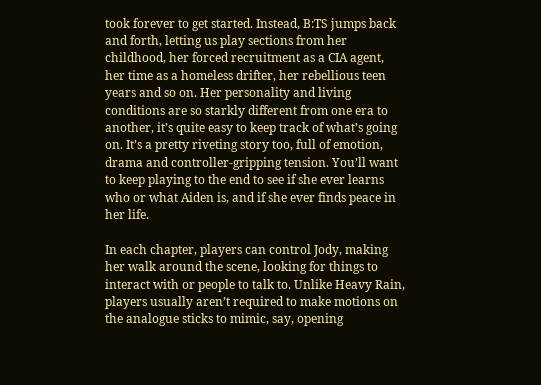took forever to get started. Instead, B:TS jumps back and forth, letting us play sections from her childhood, her forced recruitment as a CIA agent, her time as a homeless drifter, her rebellious teen years and so on. Her personality and living conditions are so starkly different from one era to another, it’s quite easy to keep track of what’s going on. It’s a pretty riveting story too, full of emotion, drama and controller-gripping tension. You’ll want to keep playing to the end to see if she ever learns who or what Aiden is, and if she ever finds peace in her life.

In each chapter, players can control Jody, making her walk around the scene, looking for things to interact with or people to talk to. Unlike Heavy Rain, players usually aren’t required to make motions on the analogue sticks to mimic, say, opening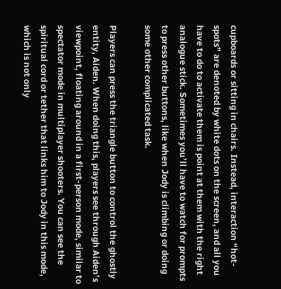cupboards or sitting in chairs. Instead, interaction “hot-spots” are denoted by white dots on the screen, and all you have to do to activate them is point at them with the right analogue stick. Sometimes you’ll have to watch for prompts to press other buttons, like when Jody is climbing or doing some other complicated task.

Players can press the triangle button to control the ghostly entity, Aiden. When doing this, players see through Aiden’s viewpoint, floating around in a first-person mode, similar to spectator mode in multiplayer shooters. You can see the spiritual cord or tether that links him to Jody in this mode, which is not only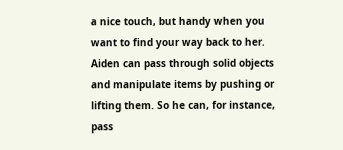a nice touch, but handy when you want to find your way back to her. Aiden can pass through solid objects and manipulate items by pushing or lifting them. So he can, for instance, pass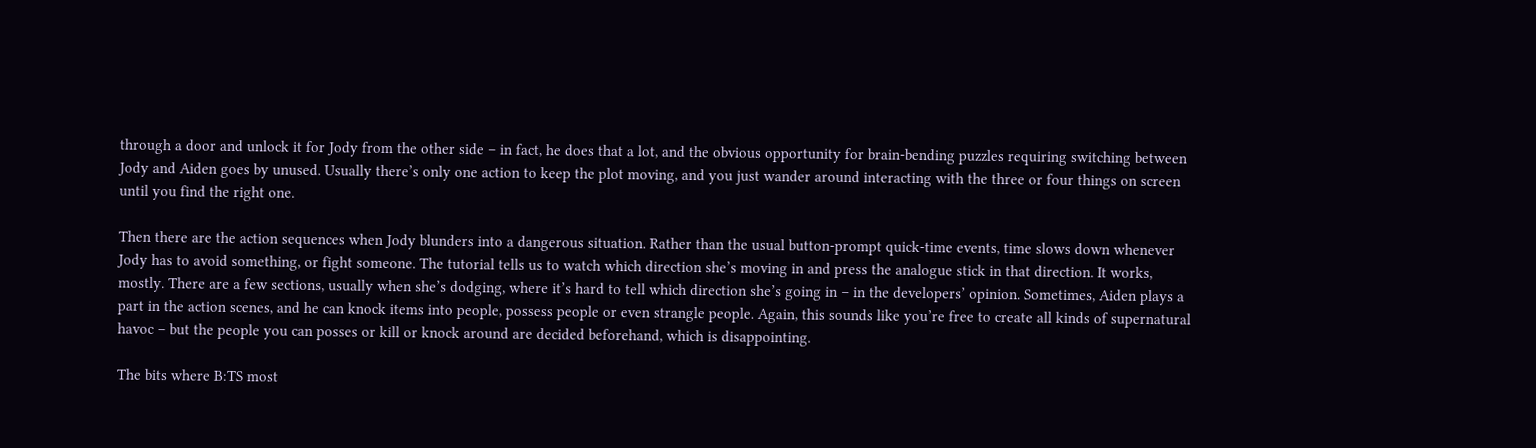through a door and unlock it for Jody from the other side – in fact, he does that a lot, and the obvious opportunity for brain-bending puzzles requiring switching between Jody and Aiden goes by unused. Usually there’s only one action to keep the plot moving, and you just wander around interacting with the three or four things on screen until you find the right one.

Then there are the action sequences when Jody blunders into a dangerous situation. Rather than the usual button-prompt quick-time events, time slows down whenever Jody has to avoid something, or fight someone. The tutorial tells us to watch which direction she’s moving in and press the analogue stick in that direction. It works, mostly. There are a few sections, usually when she’s dodging, where it’s hard to tell which direction she’s going in – in the developers’ opinion. Sometimes, Aiden plays a part in the action scenes, and he can knock items into people, possess people or even strangle people. Again, this sounds like you’re free to create all kinds of supernatural havoc – but the people you can posses or kill or knock around are decided beforehand, which is disappointing.

The bits where B:TS most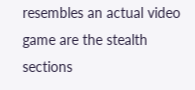resembles an actual video game are the stealth sections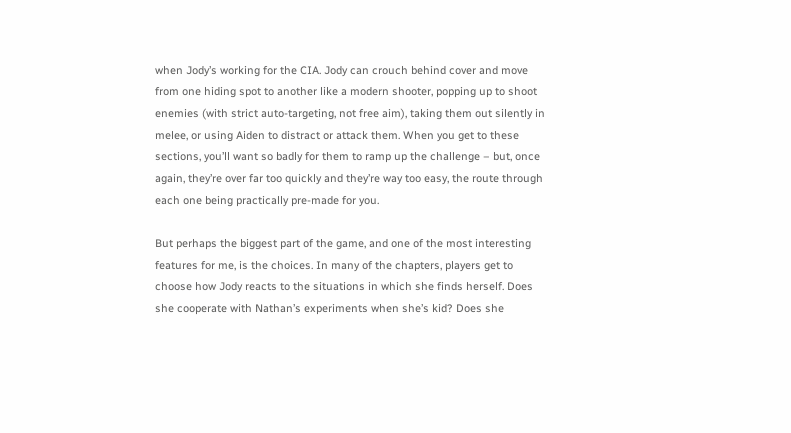when Jody’s working for the CIA. Jody can crouch behind cover and move from one hiding spot to another like a modern shooter, popping up to shoot enemies (with strict auto-targeting, not free aim), taking them out silently in melee, or using Aiden to distract or attack them. When you get to these sections, you’ll want so badly for them to ramp up the challenge – but, once again, they’re over far too quickly and they’re way too easy, the route through each one being practically pre-made for you.

But perhaps the biggest part of the game, and one of the most interesting features for me, is the choices. In many of the chapters, players get to choose how Jody reacts to the situations in which she finds herself. Does she cooperate with Nathan’s experiments when she’s kid? Does she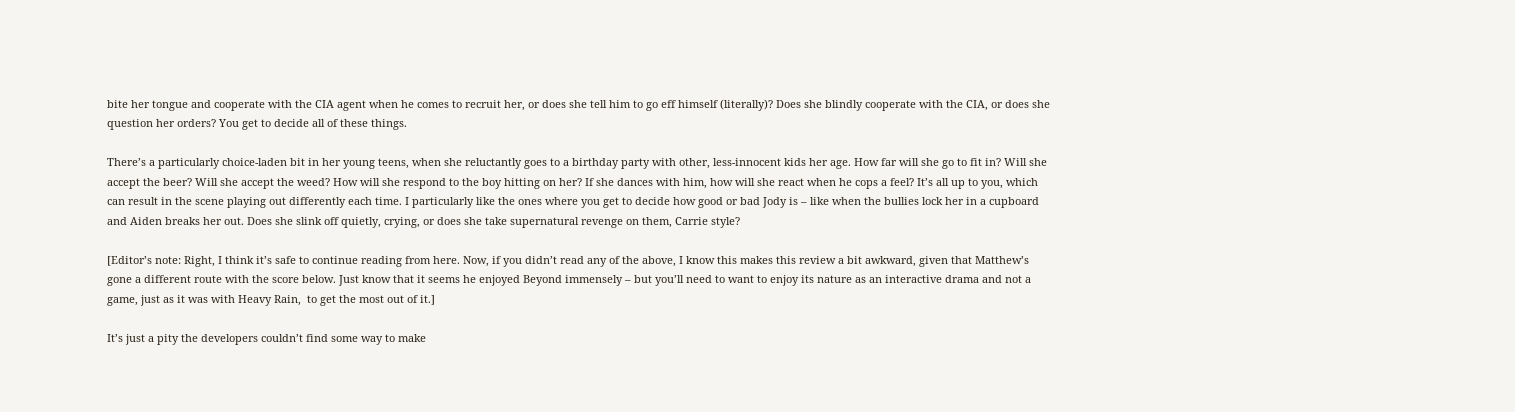bite her tongue and cooperate with the CIA agent when he comes to recruit her, or does she tell him to go eff himself (literally)? Does she blindly cooperate with the CIA, or does she question her orders? You get to decide all of these things.

There’s a particularly choice-laden bit in her young teens, when she reluctantly goes to a birthday party with other, less-innocent kids her age. How far will she go to fit in? Will she accept the beer? Will she accept the weed? How will she respond to the boy hitting on her? If she dances with him, how will she react when he cops a feel? It’s all up to you, which can result in the scene playing out differently each time. I particularly like the ones where you get to decide how good or bad Jody is – like when the bullies lock her in a cupboard and Aiden breaks her out. Does she slink off quietly, crying, or does she take supernatural revenge on them, Carrie style?

[Editor’s note: Right, I think it’s safe to continue reading from here. Now, if you didn’t read any of the above, I know this makes this review a bit awkward, given that Matthew’s gone a different route with the score below. Just know that it seems he enjoyed Beyond immensely – but you’ll need to want to enjoy its nature as an interactive drama and not a game, just as it was with Heavy Rain,  to get the most out of it.]

It’s just a pity the developers couldn’t find some way to make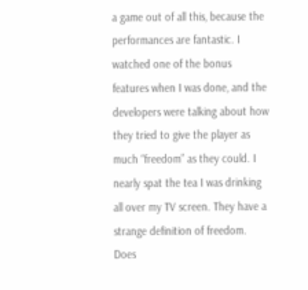a game out of all this, because the performances are fantastic. I watched one of the bonus features when I was done, and the developers were talking about how they tried to give the player as much “freedom” as they could. I nearly spat the tea I was drinking all over my TV screen. They have a strange definition of freedom. Does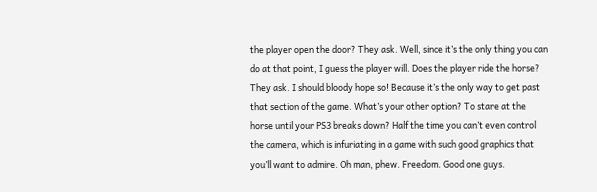the player open the door? They ask. Well, since it’s the only thing you can do at that point, I guess the player will. Does the player ride the horse? They ask. I should bloody hope so! Because it’s the only way to get past that section of the game. What’s your other option? To stare at the horse until your PS3 breaks down? Half the time you can’t even control the camera, which is infuriating in a game with such good graphics that you’ll want to admire. Oh man, phew. Freedom. Good one guys.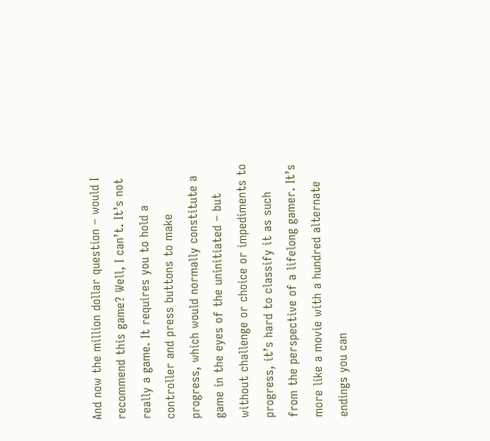And now the million dollar question – would I recommend this game? Well, I can’t. It’s not really a game. It requires you to hold a controller and press buttons to make progress, which would normally constitute a game in the eyes of the uninitiated – but without challenge or choice or impediments to progress, it’s hard to classify it as such from the perspective of a lifelong gamer. It’s more like a movie with a hundred alternate endings you can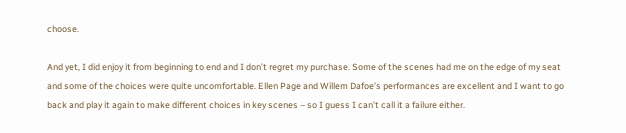choose.

And yet, I did enjoy it from beginning to end and I don’t regret my purchase. Some of the scenes had me on the edge of my seat and some of the choices were quite uncomfortable. Ellen Page and Willem Dafoe’s performances are excellent and I want to go back and play it again to make different choices in key scenes – so I guess I can’t call it a failure either.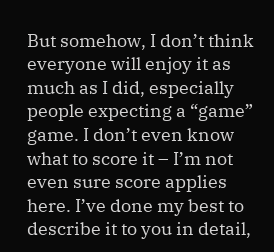But somehow, I don’t think everyone will enjoy it as much as I did, especially people expecting a “game” game. I don’t even know what to score it – I’m not even sure score applies here. I’ve done my best to describe it to you in detail,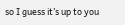so I guess it’s up to you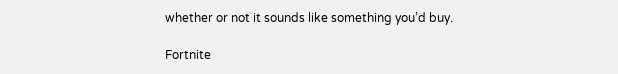whether or not it sounds like something you’d buy.

Fortnite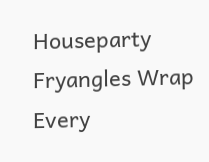Houseparty Fryangles Wrap
Every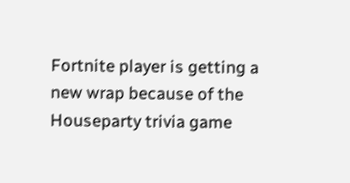Fortnite player is getting a new wrap because of the Houseparty trivia game